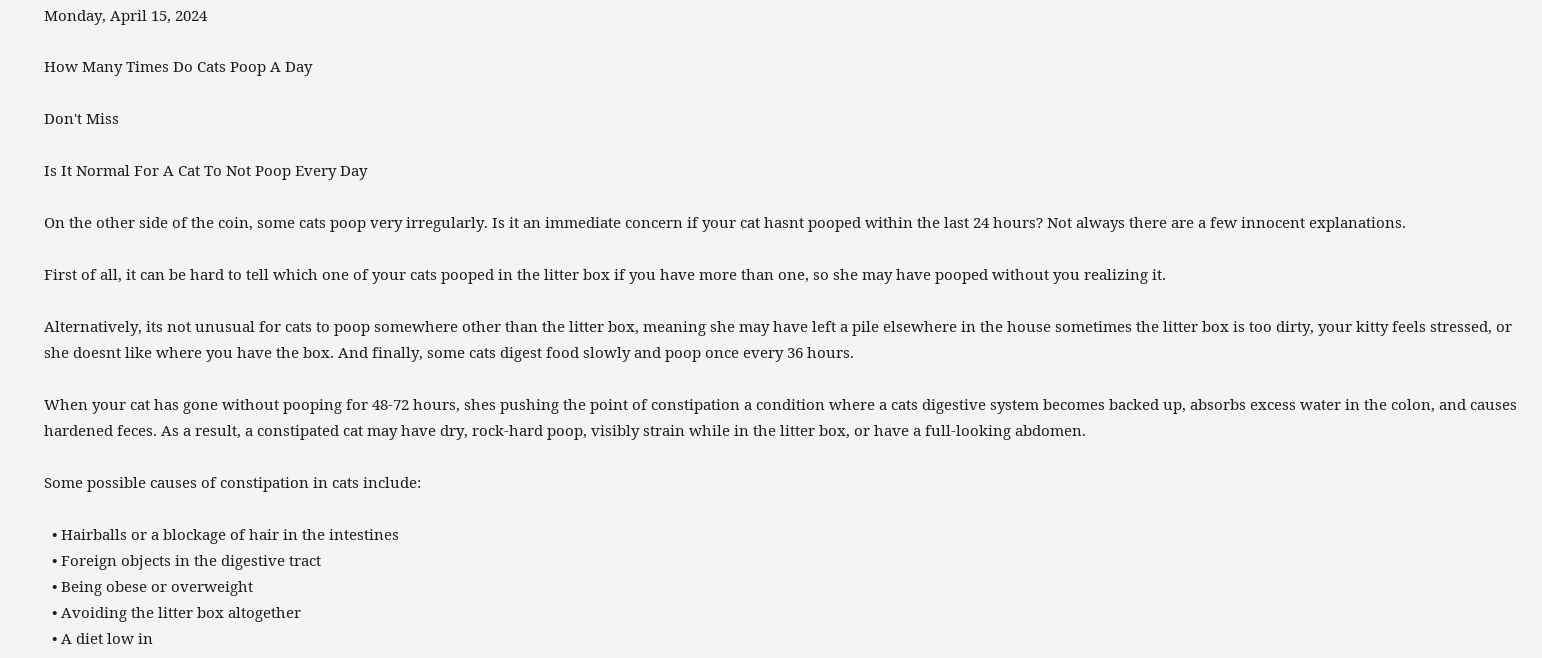Monday, April 15, 2024

How Many Times Do Cats Poop A Day

Don't Miss

Is It Normal For A Cat To Not Poop Every Day

On the other side of the coin, some cats poop very irregularly. Is it an immediate concern if your cat hasnt pooped within the last 24 hours? Not always there are a few innocent explanations.

First of all, it can be hard to tell which one of your cats pooped in the litter box if you have more than one, so she may have pooped without you realizing it.

Alternatively, its not unusual for cats to poop somewhere other than the litter box, meaning she may have left a pile elsewhere in the house sometimes the litter box is too dirty, your kitty feels stressed, or she doesnt like where you have the box. And finally, some cats digest food slowly and poop once every 36 hours.

When your cat has gone without pooping for 48-72 hours, shes pushing the point of constipation a condition where a cats digestive system becomes backed up, absorbs excess water in the colon, and causes hardened feces. As a result, a constipated cat may have dry, rock-hard poop, visibly strain while in the litter box, or have a full-looking abdomen.

Some possible causes of constipation in cats include:

  • Hairballs or a blockage of hair in the intestines
  • Foreign objects in the digestive tract
  • Being obese or overweight
  • Avoiding the litter box altogether
  • A diet low in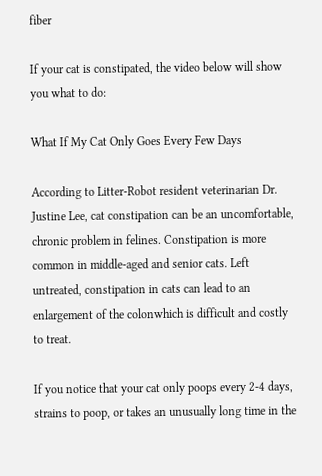fiber

If your cat is constipated, the video below will show you what to do:

What If My Cat Only Goes Every Few Days

According to Litter-Robot resident veterinarian Dr. Justine Lee, cat constipation can be an uncomfortable, chronic problem in felines. Constipation is more common in middle-aged and senior cats. Left untreated, constipation in cats can lead to an enlargement of the colonwhich is difficult and costly to treat.

If you notice that your cat only poops every 2-4 days, strains to poop, or takes an unusually long time in the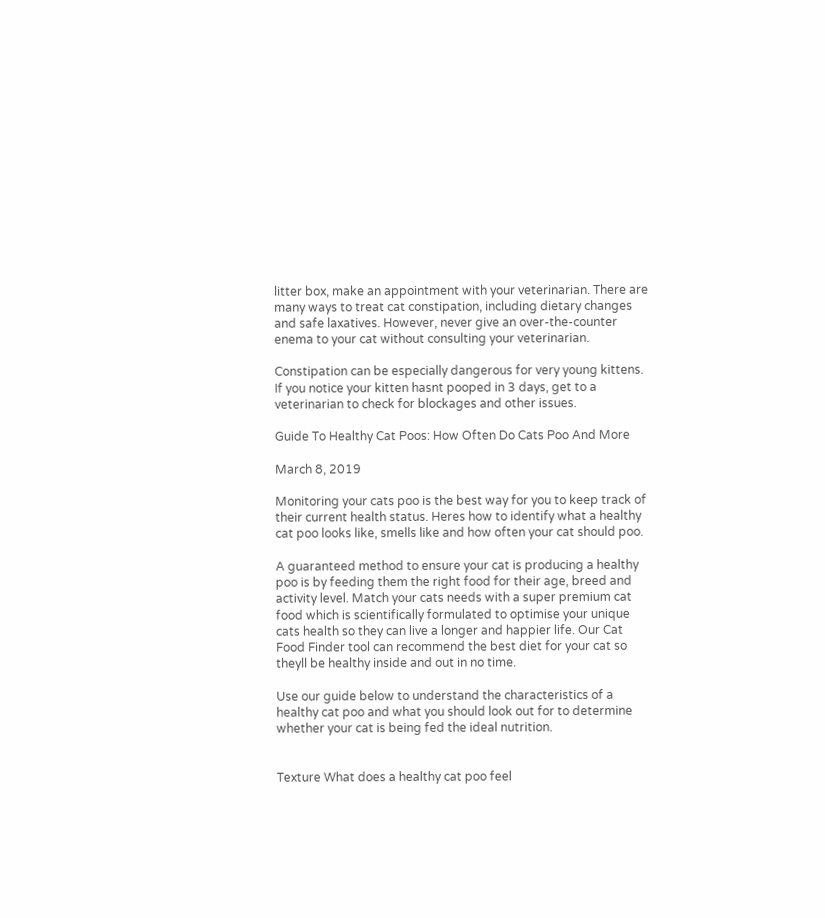litter box, make an appointment with your veterinarian. There are many ways to treat cat constipation, including dietary changes and safe laxatives. However, never give an over-the-counter enema to your cat without consulting your veterinarian.

Constipation can be especially dangerous for very young kittens. If you notice your kitten hasnt pooped in 3 days, get to a veterinarian to check for blockages and other issues.

Guide To Healthy Cat Poos: How Often Do Cats Poo And More

March 8, 2019

Monitoring your cats poo is the best way for you to keep track of their current health status. Heres how to identify what a healthy cat poo looks like, smells like and how often your cat should poo.

A guaranteed method to ensure your cat is producing a healthy poo is by feeding them the right food for their age, breed and activity level. Match your cats needs with a super premium cat food which is scientifically formulated to optimise your unique cats health so they can live a longer and happier life. Our Cat Food Finder tool can recommend the best diet for your cat so theyll be healthy inside and out in no time.

Use our guide below to understand the characteristics of a healthy cat poo and what you should look out for to determine whether your cat is being fed the ideal nutrition.


Texture What does a healthy cat poo feel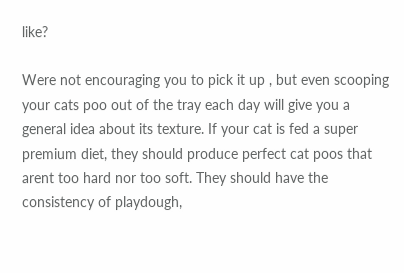like?

Were not encouraging you to pick it up , but even scooping your cats poo out of the tray each day will give you a general idea about its texture. If your cat is fed a super premium diet, they should produce perfect cat poos that arent too hard nor too soft. They should have the consistency of playdough,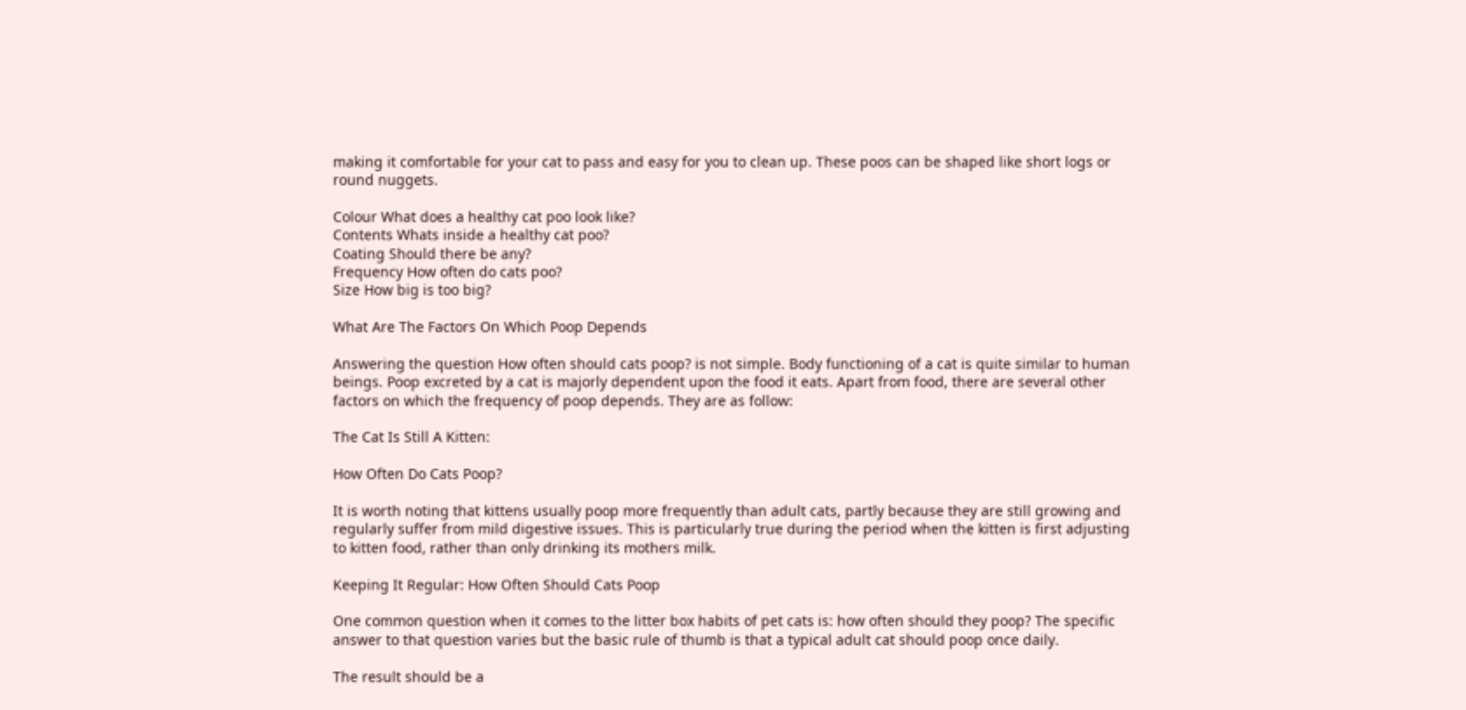making it comfortable for your cat to pass and easy for you to clean up. These poos can be shaped like short logs or round nuggets.

Colour What does a healthy cat poo look like?
Contents Whats inside a healthy cat poo?
Coating Should there be any?
Frequency How often do cats poo?
Size How big is too big?

What Are The Factors On Which Poop Depends

Answering the question How often should cats poop? is not simple. Body functioning of a cat is quite similar to human beings. Poop excreted by a cat is majorly dependent upon the food it eats. Apart from food, there are several other factors on which the frequency of poop depends. They are as follow:

The Cat Is Still A Kitten:

How Often Do Cats Poop?

It is worth noting that kittens usually poop more frequently than adult cats, partly because they are still growing and regularly suffer from mild digestive issues. This is particularly true during the period when the kitten is first adjusting to kitten food, rather than only drinking its mothers milk.

Keeping It Regular: How Often Should Cats Poop

One common question when it comes to the litter box habits of pet cats is: how often should they poop? The specific answer to that question varies but the basic rule of thumb is that a typical adult cat should poop once daily.

The result should be a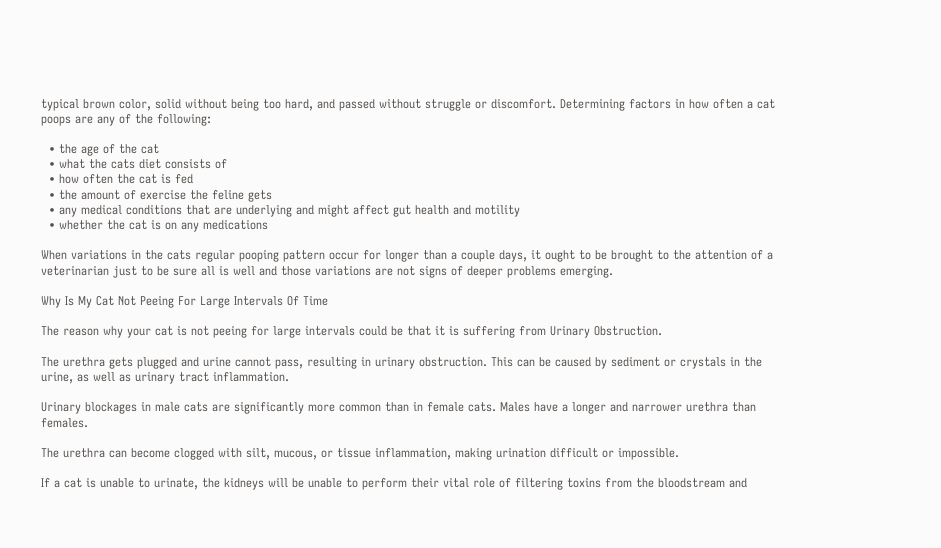typical brown color, solid without being too hard, and passed without struggle or discomfort. Determining factors in how often a cat poops are any of the following:

  • the age of the cat
  • what the cats diet consists of
  • how often the cat is fed
  • the amount of exercise the feline gets
  • any medical conditions that are underlying and might affect gut health and motility
  • whether the cat is on any medications

When variations in the cats regular pooping pattern occur for longer than a couple days, it ought to be brought to the attention of a veterinarian just to be sure all is well and those variations are not signs of deeper problems emerging.

Why Is My Cat Not Peeing For Large Intervals Of Time

The reason why your cat is not peeing for large intervals could be that it is suffering from Urinary Obstruction.

The urethra gets plugged and urine cannot pass, resulting in urinary obstruction. This can be caused by sediment or crystals in the urine, as well as urinary tract inflammation.

Urinary blockages in male cats are significantly more common than in female cats. Males have a longer and narrower urethra than females.

The urethra can become clogged with silt, mucous, or tissue inflammation, making urination difficult or impossible.

If a cat is unable to urinate, the kidneys will be unable to perform their vital role of filtering toxins from the bloodstream and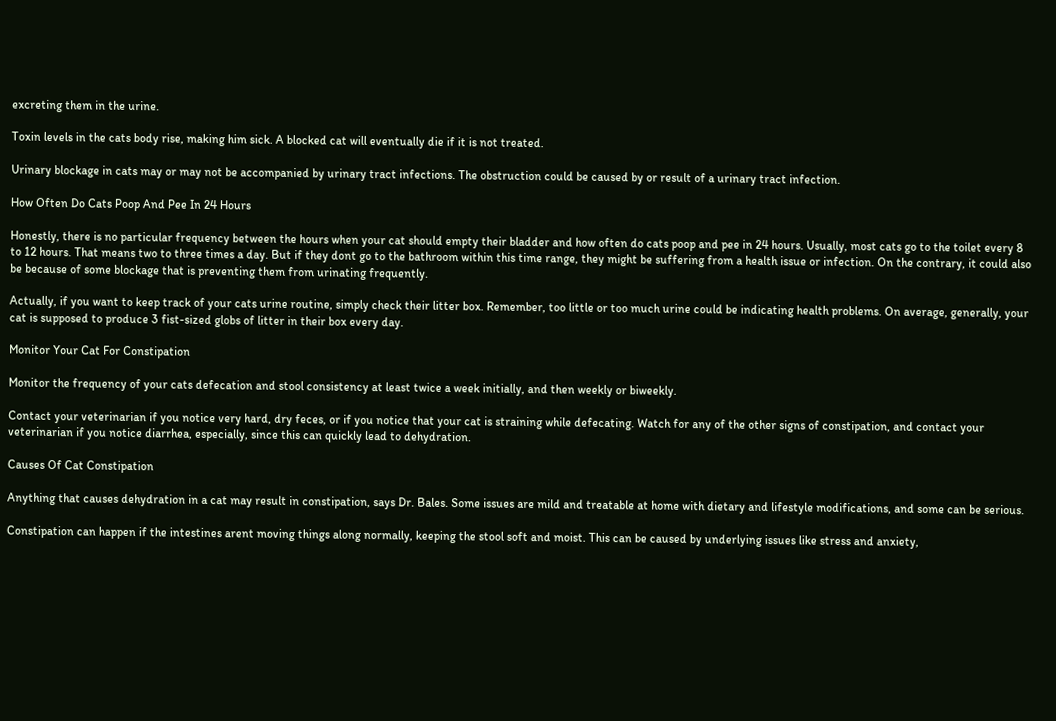excreting them in the urine.

Toxin levels in the cats body rise, making him sick. A blocked cat will eventually die if it is not treated.

Urinary blockage in cats may or may not be accompanied by urinary tract infections. The obstruction could be caused by or result of a urinary tract infection.

How Often Do Cats Poop And Pee In 24 Hours

Honestly, there is no particular frequency between the hours when your cat should empty their bladder and how often do cats poop and pee in 24 hours. Usually, most cats go to the toilet every 8 to 12 hours. That means two to three times a day. But if they dont go to the bathroom within this time range, they might be suffering from a health issue or infection. On the contrary, it could also be because of some blockage that is preventing them from urinating frequently.

Actually, if you want to keep track of your cats urine routine, simply check their litter box. Remember, too little or too much urine could be indicating health problems. On average, generally, your cat is supposed to produce 3 fist-sized globs of litter in their box every day.

Monitor Your Cat For Constipation

Monitor the frequency of your cats defecation and stool consistency at least twice a week initially, and then weekly or biweekly.

Contact your veterinarian if you notice very hard, dry feces, or if you notice that your cat is straining while defecating. Watch for any of the other signs of constipation, and contact your veterinarian if you notice diarrhea, especially, since this can quickly lead to dehydration.

Causes Of Cat Constipation

Anything that causes dehydration in a cat may result in constipation, says Dr. Bales. Some issues are mild and treatable at home with dietary and lifestyle modifications, and some can be serious.

Constipation can happen if the intestines arent moving things along normally, keeping the stool soft and moist. This can be caused by underlying issues like stress and anxiety,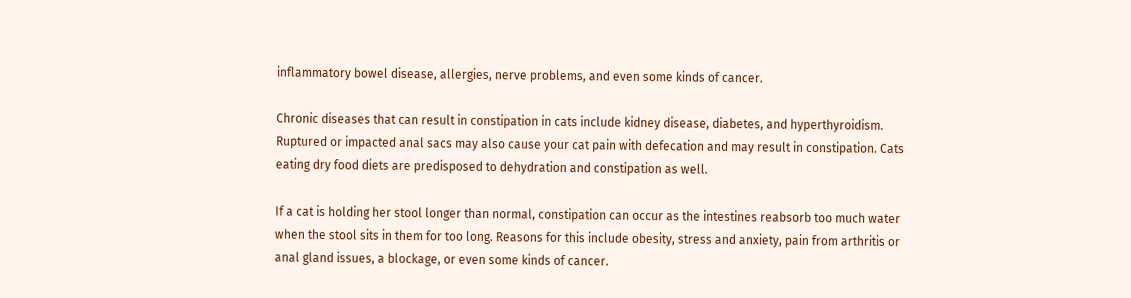inflammatory bowel disease, allergies, nerve problems, and even some kinds of cancer.

Chronic diseases that can result in constipation in cats include kidney disease, diabetes, and hyperthyroidism. Ruptured or impacted anal sacs may also cause your cat pain with defecation and may result in constipation. Cats eating dry food diets are predisposed to dehydration and constipation as well.

If a cat is holding her stool longer than normal, constipation can occur as the intestines reabsorb too much water when the stool sits in them for too long. Reasons for this include obesity, stress and anxiety, pain from arthritis or anal gland issues, a blockage, or even some kinds of cancer.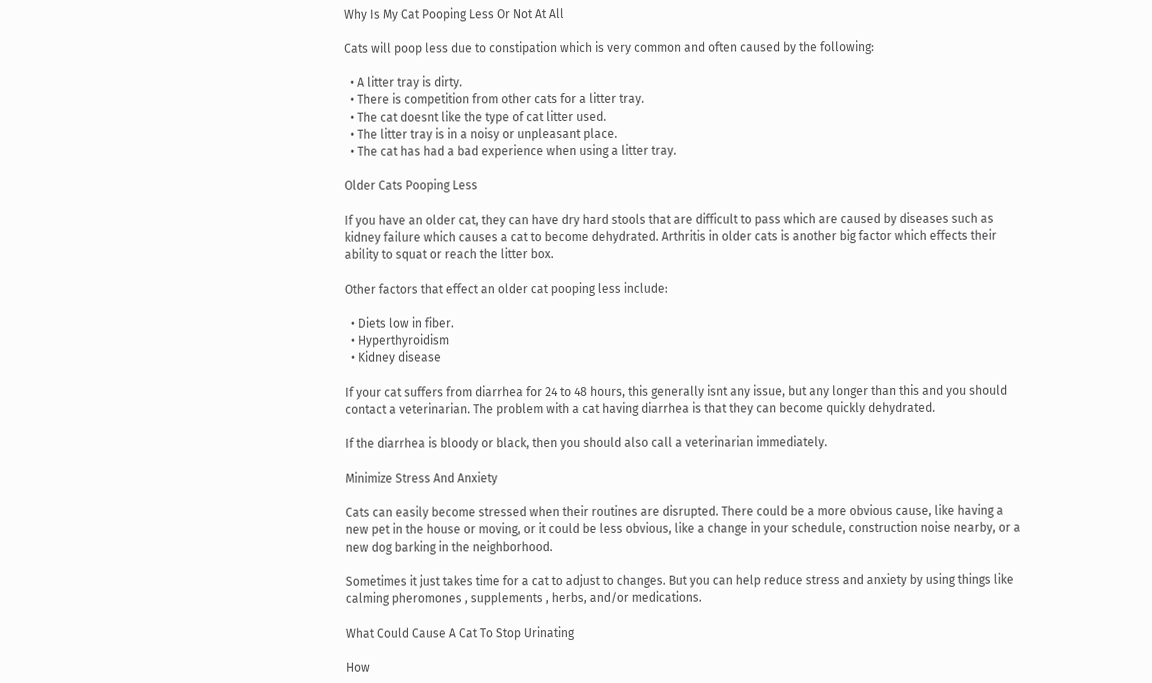Why Is My Cat Pooping Less Or Not At All

Cats will poop less due to constipation which is very common and often caused by the following:

  • A litter tray is dirty.
  • There is competition from other cats for a litter tray.
  • The cat doesnt like the type of cat litter used.
  • The litter tray is in a noisy or unpleasant place.
  • The cat has had a bad experience when using a litter tray.

Older Cats Pooping Less

If you have an older cat, they can have dry hard stools that are difficult to pass which are caused by diseases such as kidney failure which causes a cat to become dehydrated. Arthritis in older cats is another big factor which effects their ability to squat or reach the litter box.

Other factors that effect an older cat pooping less include:

  • Diets low in fiber.
  • Hyperthyroidism
  • Kidney disease

If your cat suffers from diarrhea for 24 to 48 hours, this generally isnt any issue, but any longer than this and you should contact a veterinarian. The problem with a cat having diarrhea is that they can become quickly dehydrated.

If the diarrhea is bloody or black, then you should also call a veterinarian immediately.

Minimize Stress And Anxiety

Cats can easily become stressed when their routines are disrupted. There could be a more obvious cause, like having a new pet in the house or moving, or it could be less obvious, like a change in your schedule, construction noise nearby, or a new dog barking in the neighborhood.

Sometimes it just takes time for a cat to adjust to changes. But you can help reduce stress and anxiety by using things like calming pheromones , supplements , herbs, and/or medications.

What Could Cause A Cat To Stop Urinating

How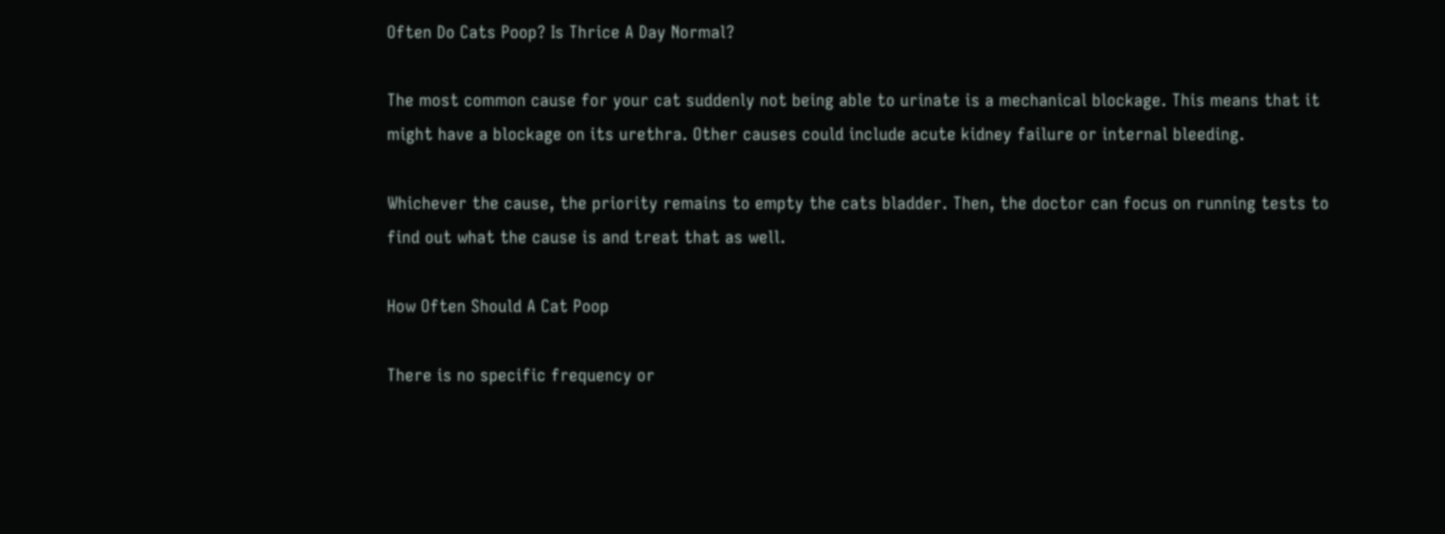Often Do Cats Poop? Is Thrice A Day Normal?

The most common cause for your cat suddenly not being able to urinate is a mechanical blockage. This means that it might have a blockage on its urethra. Other causes could include acute kidney failure or internal bleeding.

Whichever the cause, the priority remains to empty the cats bladder. Then, the doctor can focus on running tests to find out what the cause is and treat that as well.

How Often Should A Cat Poop

There is no specific frequency or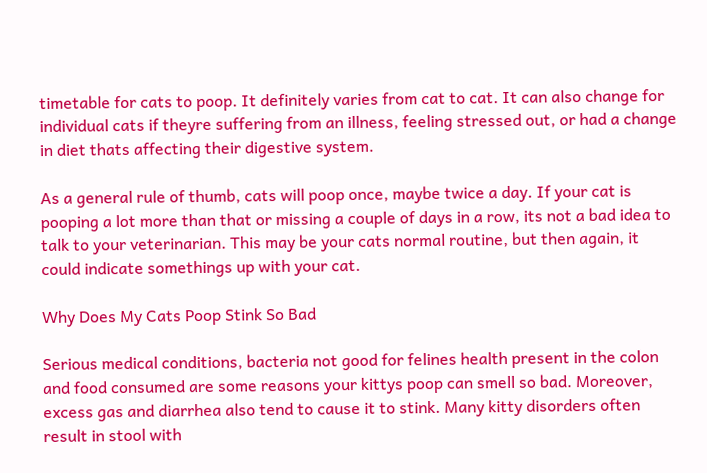timetable for cats to poop. It definitely varies from cat to cat. It can also change for individual cats if theyre suffering from an illness, feeling stressed out, or had a change in diet thats affecting their digestive system.

As a general rule of thumb, cats will poop once, maybe twice a day. If your cat is pooping a lot more than that or missing a couple of days in a row, its not a bad idea to talk to your veterinarian. This may be your cats normal routine, but then again, it could indicate somethings up with your cat.

Why Does My Cats Poop Stink So Bad

Serious medical conditions, bacteria not good for felines health present in the colon and food consumed are some reasons your kittys poop can smell so bad. Moreover, excess gas and diarrhea also tend to cause it to stink. Many kitty disorders often result in stool with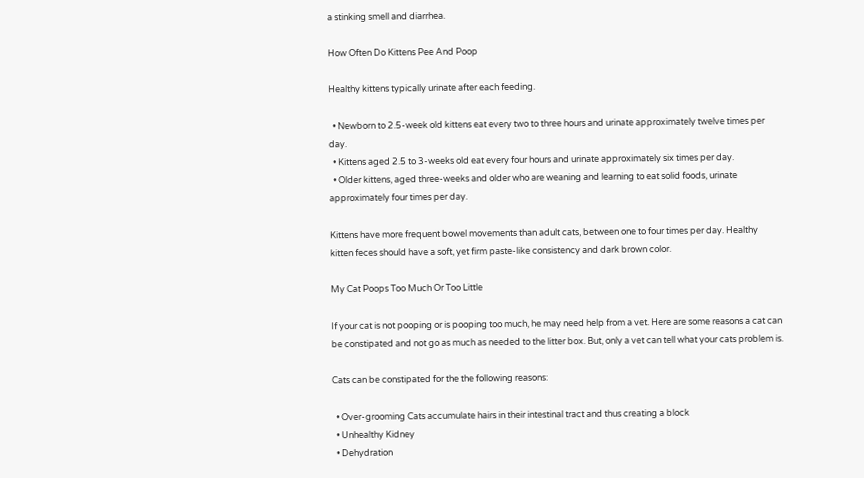a stinking smell and diarrhea.

How Often Do Kittens Pee And Poop

Healthy kittens typically urinate after each feeding.

  • Newborn to 2.5-week old kittens eat every two to three hours and urinate approximately twelve times per day.
  • Kittens aged 2.5 to 3-weeks old eat every four hours and urinate approximately six times per day.
  • Older kittens, aged three-weeks and older who are weaning and learning to eat solid foods, urinate approximately four times per day.

Kittens have more frequent bowel movements than adult cats, between one to four times per day. Healthy kitten feces should have a soft, yet firm paste-like consistency and dark brown color.

My Cat Poops Too Much Or Too Little

If your cat is not pooping or is pooping too much, he may need help from a vet. Here are some reasons a cat can be constipated and not go as much as needed to the litter box. But, only a vet can tell what your cats problem is.

Cats can be constipated for the the following reasons:

  • Over-grooming Cats accumulate hairs in their intestinal tract and thus creating a block
  • Unhealthy Kidney
  • Dehydration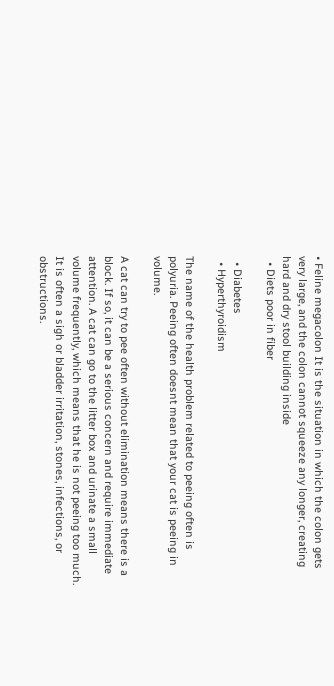• Feline megacolon It is the situation in which the colon gets very large, and the colon cannot squeeze any longer, creating hard and dry stool building inside
  • Diets poor in fiber

  • Diabetes
  • Hyperthyroidism

The name of the health problem related to peeing often is polyuria. Peeing often doesnt mean that your cat is peeing in volume.

A cat can try to pee often without elimination means there is a block. If so, it can be a serious concern and require immediate attention. A cat can go to the litter box and urinate a small volume frequently, which means that he is not peeing too much. It is often a sigh or bladder irritation, stones, infections, or obstructions.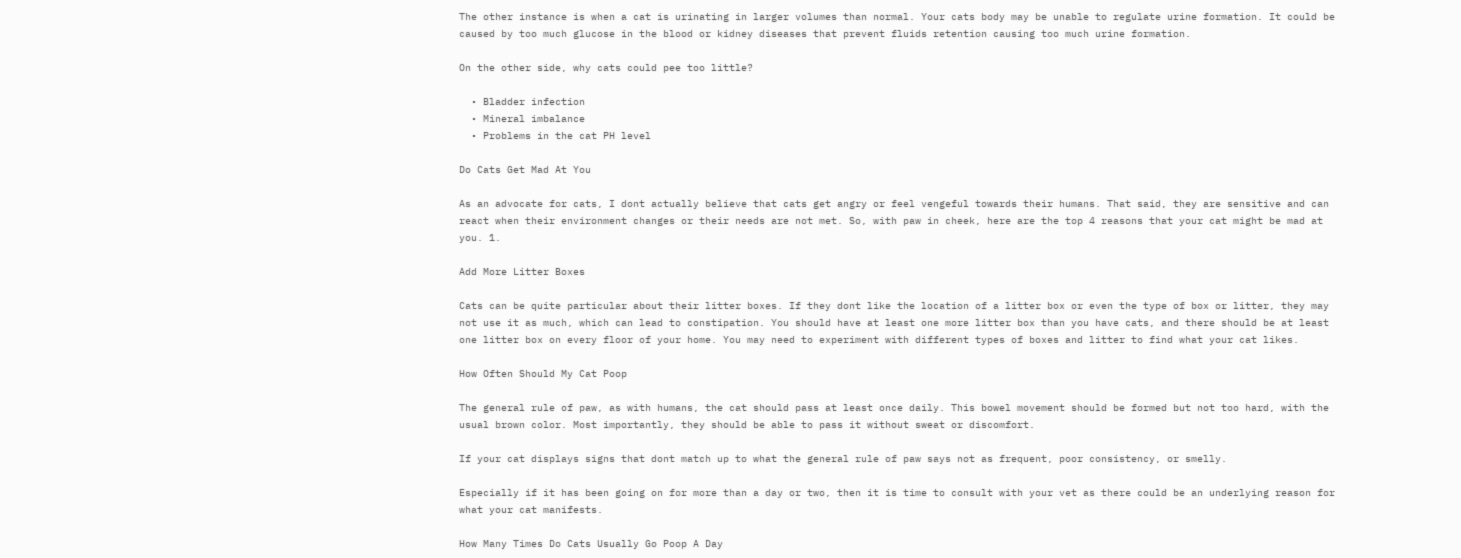The other instance is when a cat is urinating in larger volumes than normal. Your cats body may be unable to regulate urine formation. It could be caused by too much glucose in the blood or kidney diseases that prevent fluids retention causing too much urine formation.

On the other side, why cats could pee too little?

  • Bladder infection
  • Mineral imbalance
  • Problems in the cat PH level

Do Cats Get Mad At You

As an advocate for cats, I dont actually believe that cats get angry or feel vengeful towards their humans. That said, they are sensitive and can react when their environment changes or their needs are not met. So, with paw in cheek, here are the top 4 reasons that your cat might be mad at you. 1.

Add More Litter Boxes

Cats can be quite particular about their litter boxes. If they dont like the location of a litter box or even the type of box or litter, they may not use it as much, which can lead to constipation. You should have at least one more litter box than you have cats, and there should be at least one litter box on every floor of your home. You may need to experiment with different types of boxes and litter to find what your cat likes.

How Often Should My Cat Poop

The general rule of paw, as with humans, the cat should pass at least once daily. This bowel movement should be formed but not too hard, with the usual brown color. Most importantly, they should be able to pass it without sweat or discomfort.

If your cat displays signs that dont match up to what the general rule of paw says not as frequent, poor consistency, or smelly.

Especially if it has been going on for more than a day or two, then it is time to consult with your vet as there could be an underlying reason for what your cat manifests.

How Many Times Do Cats Usually Go Poop A Day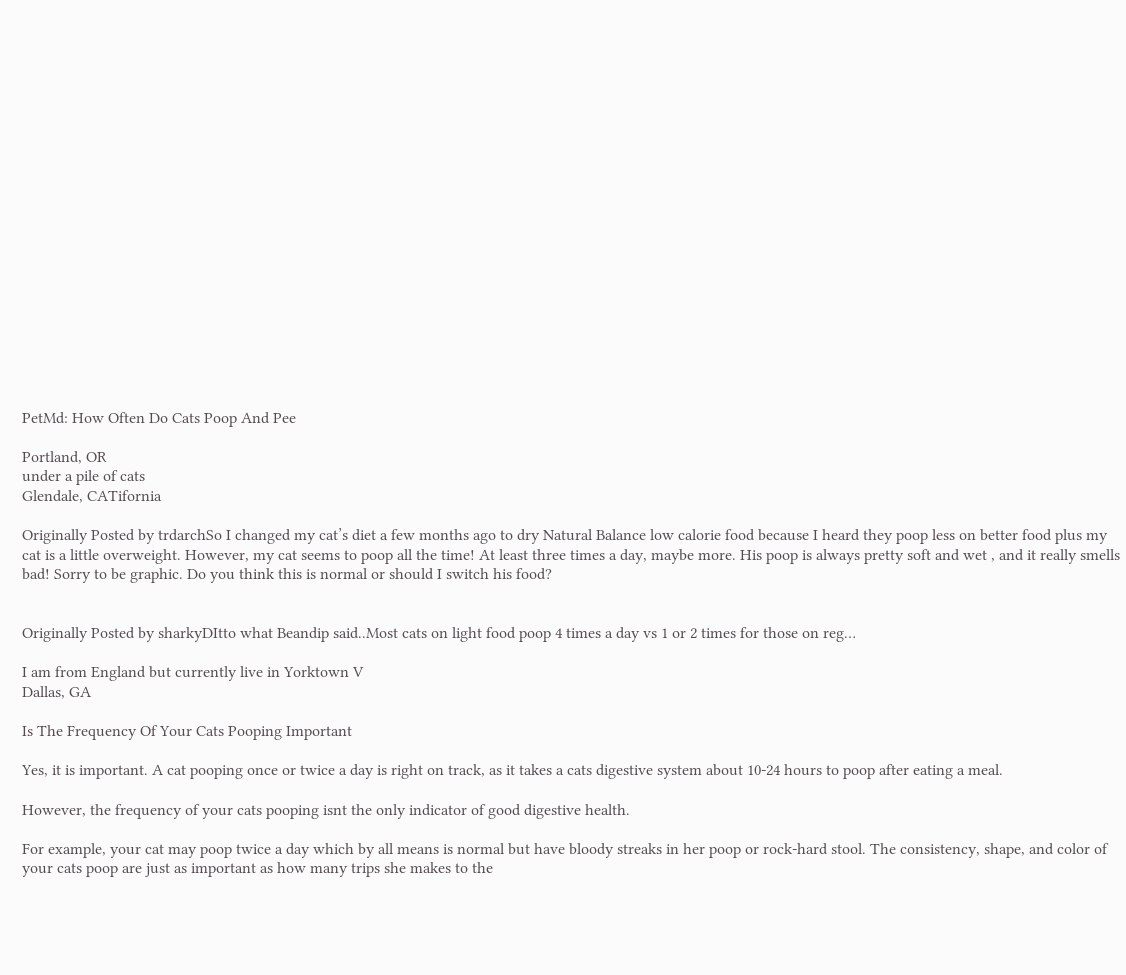PetMd: How Often Do Cats Poop And Pee

Portland, OR
under a pile of cats
Glendale, CATifornia

Originally Posted by trdarchSo I changed my cat’s diet a few months ago to dry Natural Balance low calorie food because I heard they poop less on better food plus my cat is a little overweight. However, my cat seems to poop all the time! At least three times a day, maybe more. His poop is always pretty soft and wet , and it really smells bad! Sorry to be graphic. Do you think this is normal or should I switch his food?


Originally Posted by sharkyDItto what Beandip said..Most cats on light food poop 4 times a day vs 1 or 2 times for those on reg…

I am from England but currently live in Yorktown V
Dallas, GA

Is The Frequency Of Your Cats Pooping Important

Yes, it is important. A cat pooping once or twice a day is right on track, as it takes a cats digestive system about 10-24 hours to poop after eating a meal.

However, the frequency of your cats pooping isnt the only indicator of good digestive health.

For example, your cat may poop twice a day which by all means is normal but have bloody streaks in her poop or rock-hard stool. The consistency, shape, and color of your cats poop are just as important as how many trips she makes to the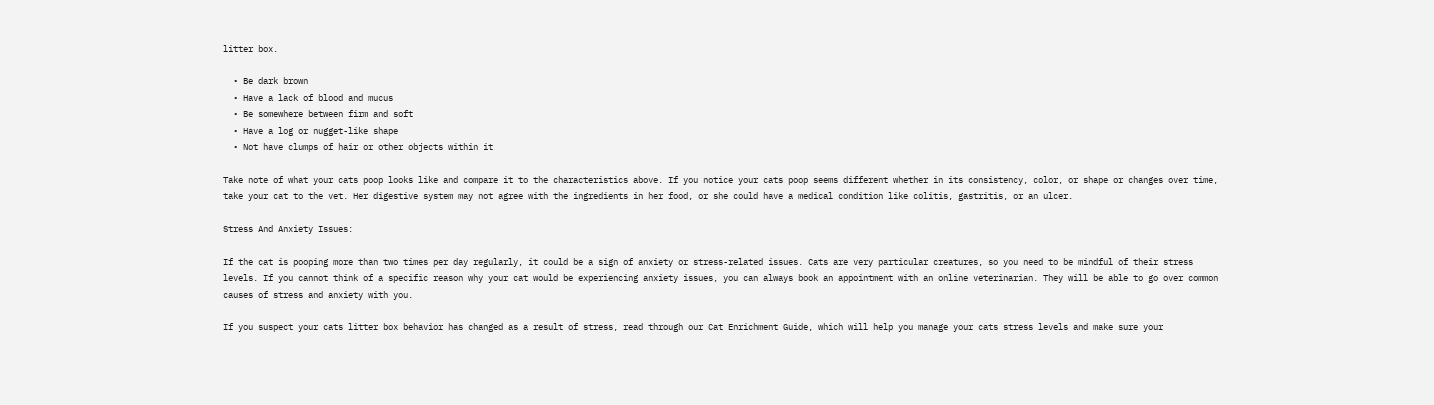litter box.

  • Be dark brown
  • Have a lack of blood and mucus
  • Be somewhere between firm and soft
  • Have a log or nugget-like shape
  • Not have clumps of hair or other objects within it

Take note of what your cats poop looks like and compare it to the characteristics above. If you notice your cats poop seems different whether in its consistency, color, or shape or changes over time, take your cat to the vet. Her digestive system may not agree with the ingredients in her food, or she could have a medical condition like colitis, gastritis, or an ulcer.

Stress And Anxiety Issues:

If the cat is pooping more than two times per day regularly, it could be a sign of anxiety or stress-related issues. Cats are very particular creatures, so you need to be mindful of their stress levels. If you cannot think of a specific reason why your cat would be experiencing anxiety issues, you can always book an appointment with an online veterinarian. They will be able to go over common causes of stress and anxiety with you.

If you suspect your cats litter box behavior has changed as a result of stress, read through our Cat Enrichment Guide, which will help you manage your cats stress levels and make sure your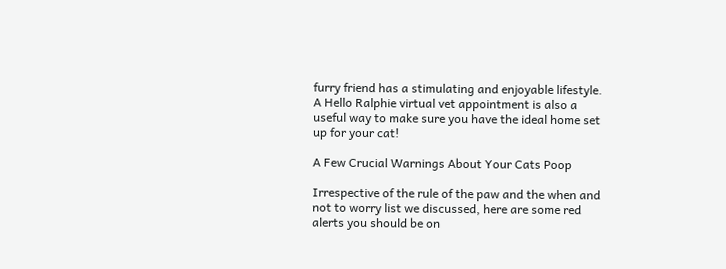furry friend has a stimulating and enjoyable lifestyle. A Hello Ralphie virtual vet appointment is also a useful way to make sure you have the ideal home set up for your cat!

A Few Crucial Warnings About Your Cats Poop

Irrespective of the rule of the paw and the when and not to worry list we discussed, here are some red alerts you should be on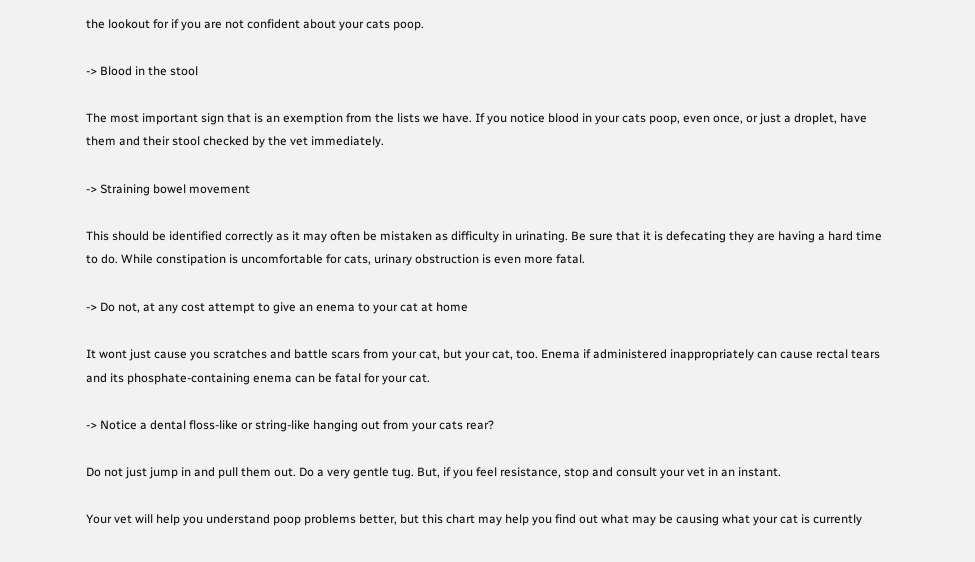the lookout for if you are not confident about your cats poop.

-> Blood in the stool

The most important sign that is an exemption from the lists we have. If you notice blood in your cats poop, even once, or just a droplet, have them and their stool checked by the vet immediately.

-> Straining bowel movement

This should be identified correctly as it may often be mistaken as difficulty in urinating. Be sure that it is defecating they are having a hard time to do. While constipation is uncomfortable for cats, urinary obstruction is even more fatal.

-> Do not, at any cost attempt to give an enema to your cat at home

It wont just cause you scratches and battle scars from your cat, but your cat, too. Enema if administered inappropriately can cause rectal tears and its phosphate-containing enema can be fatal for your cat.

-> Notice a dental floss-like or string-like hanging out from your cats rear?

Do not just jump in and pull them out. Do a very gentle tug. But, if you feel resistance, stop and consult your vet in an instant.

Your vet will help you understand poop problems better, but this chart may help you find out what may be causing what your cat is currently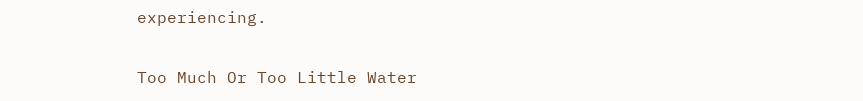experiencing.

Too Much Or Too Little Water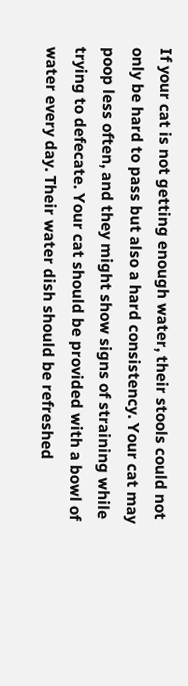If your cat is not getting enough water, their stools could not only be hard to pass but also a hard consistency. Your cat may poop less often, and they might show signs of straining while trying to defecate. Your cat should be provided with a bowl of water every day. Their water dish should be refreshed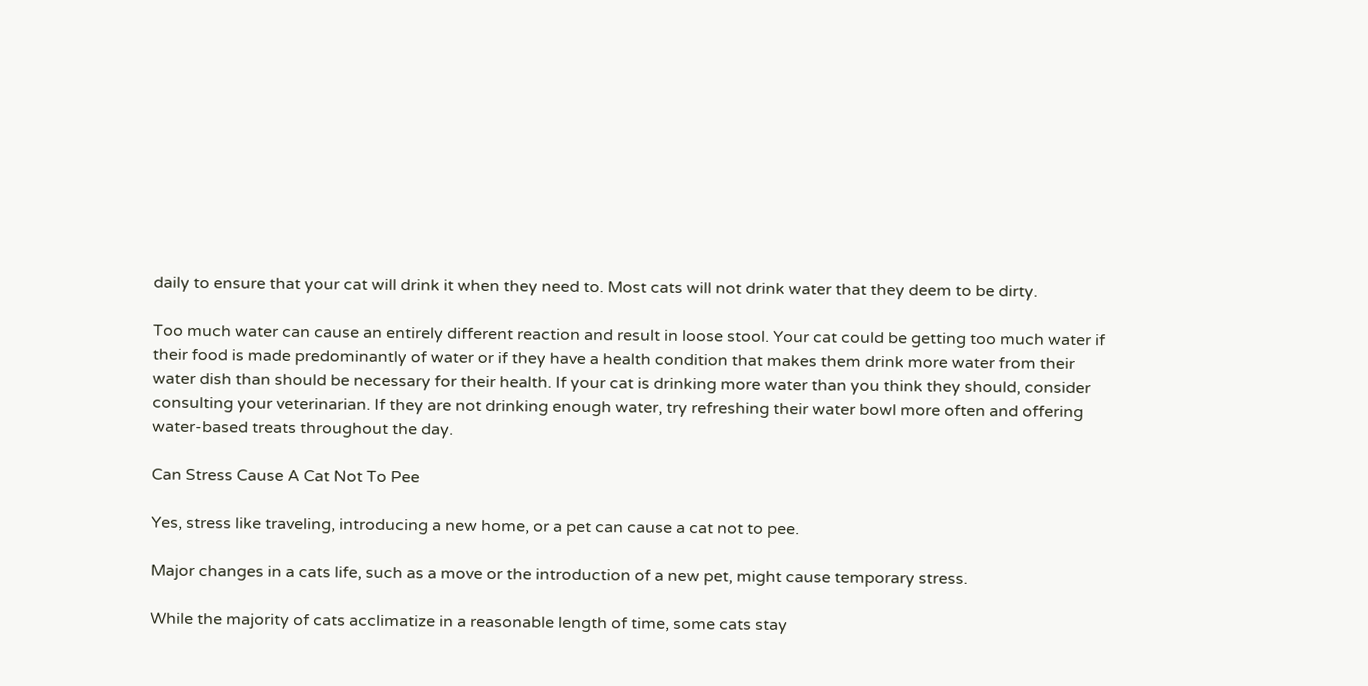daily to ensure that your cat will drink it when they need to. Most cats will not drink water that they deem to be dirty.

Too much water can cause an entirely different reaction and result in loose stool. Your cat could be getting too much water if their food is made predominantly of water or if they have a health condition that makes them drink more water from their water dish than should be necessary for their health. If your cat is drinking more water than you think they should, consider consulting your veterinarian. If they are not drinking enough water, try refreshing their water bowl more often and offering water-based treats throughout the day.

Can Stress Cause A Cat Not To Pee

Yes, stress like traveling, introducing a new home, or a pet can cause a cat not to pee.

Major changes in a cats life, such as a move or the introduction of a new pet, might cause temporary stress.

While the majority of cats acclimatize in a reasonable length of time, some cats stay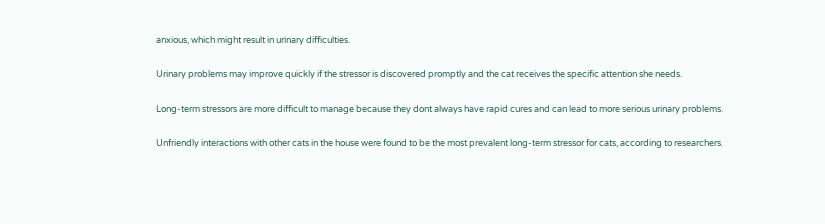anxious, which might result in urinary difficulties.

Urinary problems may improve quickly if the stressor is discovered promptly and the cat receives the specific attention she needs.

Long-term stressors are more difficult to manage because they dont always have rapid cures and can lead to more serious urinary problems.

Unfriendly interactions with other cats in the house were found to be the most prevalent long-term stressor for cats, according to researchers.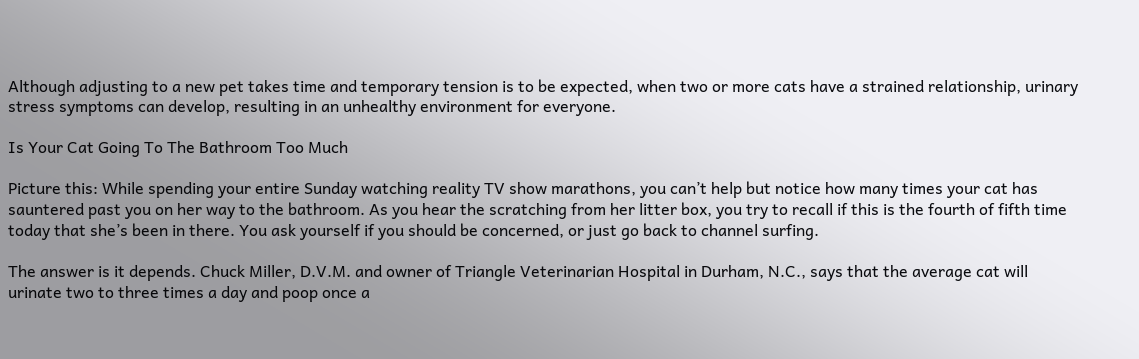Although adjusting to a new pet takes time and temporary tension is to be expected, when two or more cats have a strained relationship, urinary stress symptoms can develop, resulting in an unhealthy environment for everyone.

Is Your Cat Going To The Bathroom Too Much

Picture this: While spending your entire Sunday watching reality TV show marathons, you can’t help but notice how many times your cat has sauntered past you on her way to the bathroom. As you hear the scratching from her litter box, you try to recall if this is the fourth of fifth time today that she’s been in there. You ask yourself if you should be concerned, or just go back to channel surfing.

The answer is it depends. Chuck Miller, D.V.M. and owner of Triangle Veterinarian Hospital in Durham, N.C., says that the average cat will urinate two to three times a day and poop once a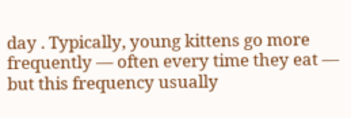day . Typically, young kittens go more frequently — often every time they eat — but this frequency usually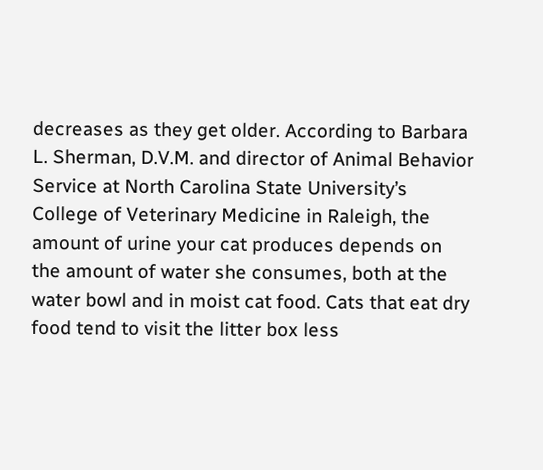decreases as they get older. According to Barbara L. Sherman, D.V.M. and director of Animal Behavior Service at North Carolina State University’s College of Veterinary Medicine in Raleigh, the amount of urine your cat produces depends on the amount of water she consumes, both at the water bowl and in moist cat food. Cats that eat dry food tend to visit the litter box less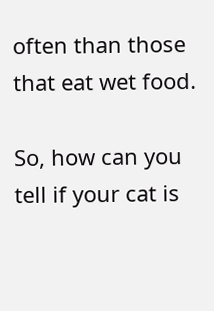often than those that eat wet food.

So, how can you tell if your cat is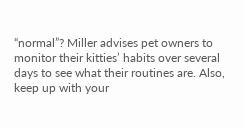“normal”? Miller advises pet owners to monitor their kitties’ habits over several days to see what their routines are. Also, keep up with your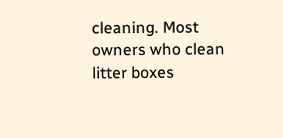cleaning. Most owners who clean litter boxes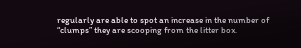regularly are able to spot an increase in the number of “clumps” they are scooping from the litter box.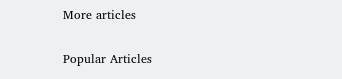More articles

Popular Articles